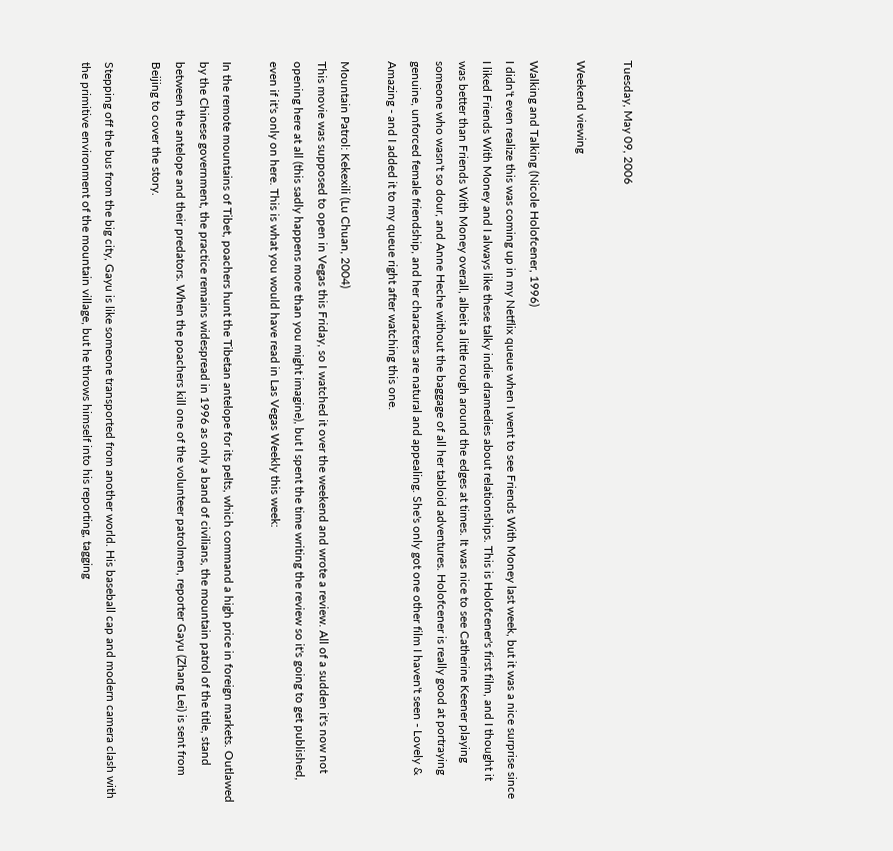Tuesday, May 09, 2006

Weekend viewing

Walking and Talking (Nicole Holofcener, 1996)
I didn't even realize this was coming up in my Netflix queue when I went to see Friends With Money last week, but it was a nice surprise since I liked Friends With Money and I always like these talky indie dramedies about relationships. This is Holofcener's first film, and I thought it was better than Friends With Money overall, albeit a little rough around the edges at times. It was nice to see Catherine Keener playing someone who wasn't so dour, and Anne Heche without the baggage of all her tabloid adventures. Holofcener is really good at portraying genuine, unforced female friendship, and her characters are natural and appealing. She's only got one other film I haven't seen - Lovely & Amazing - and I added it to my queue right after watching this one.

Mountain Patrol: Kekexili (Lu Chuan, 2004)
This movie was supposed to open in Vegas this Friday, so I watched it over the weekend and wrote a review. All of a sudden it's now not opening here at all (this sadly happens more than you might imagine), but I spent the time writing the review so it's going to get published, even if it's only on here. This is what you would have read in Las Vegas Weekly this week:

In the remote mountains of Tibet, poachers hunt the Tibetan antelope for its pelts, which command a high price in foreign markets. Outlawed by the Chinese government, the practice remains widespread in 1996 as only a band of civilians, the mountain patrol of the title, stand between the antelope and their predators. When the poachers kill one of the volunteer patrolmen, reporter Gayu (Zhang Lei) is sent from Beijing to cover the story.

Stepping off the bus from the big city, Gayu is like someone transported from another world. His baseball cap and modern camera clash with the primitive environment of the mountain village, but he throws himself into his reporting, tagging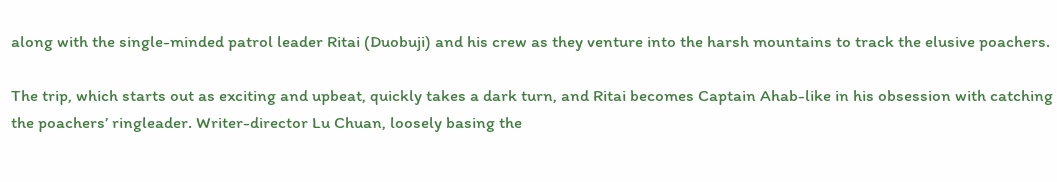along with the single-minded patrol leader Ritai (Duobuji) and his crew as they venture into the harsh mountains to track the elusive poachers.

The trip, which starts out as exciting and upbeat, quickly takes a dark turn, and Ritai becomes Captain Ahab-like in his obsession with catching the poachers’ ringleader. Writer-director Lu Chuan, loosely basing the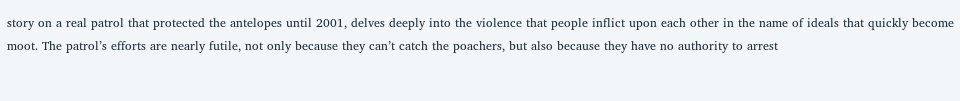story on a real patrol that protected the antelopes until 2001, delves deeply into the violence that people inflict upon each other in the name of ideals that quickly become moot. The patrol’s efforts are nearly futile, not only because they can’t catch the poachers, but also because they have no authority to arrest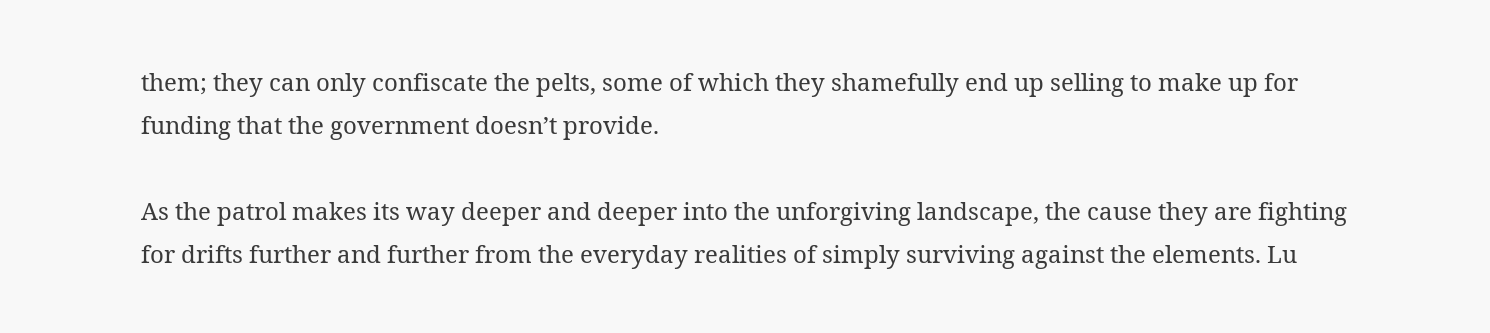them; they can only confiscate the pelts, some of which they shamefully end up selling to make up for funding that the government doesn’t provide.

As the patrol makes its way deeper and deeper into the unforgiving landscape, the cause they are fighting for drifts further and further from the everyday realities of simply surviving against the elements. Lu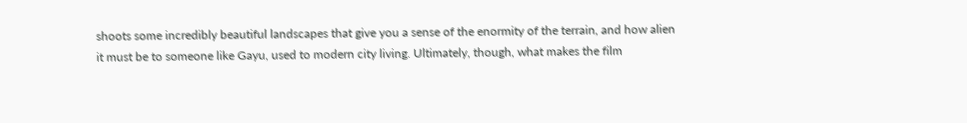shoots some incredibly beautiful landscapes that give you a sense of the enormity of the terrain, and how alien it must be to someone like Gayu, used to modern city living. Ultimately, though, what makes the film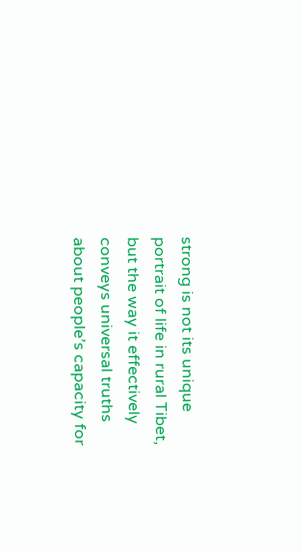strong is not its unique portrait of life in rural Tibet, but the way it effectively conveys universal truths about people’s capacity for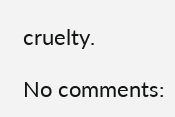cruelty.

No comments: